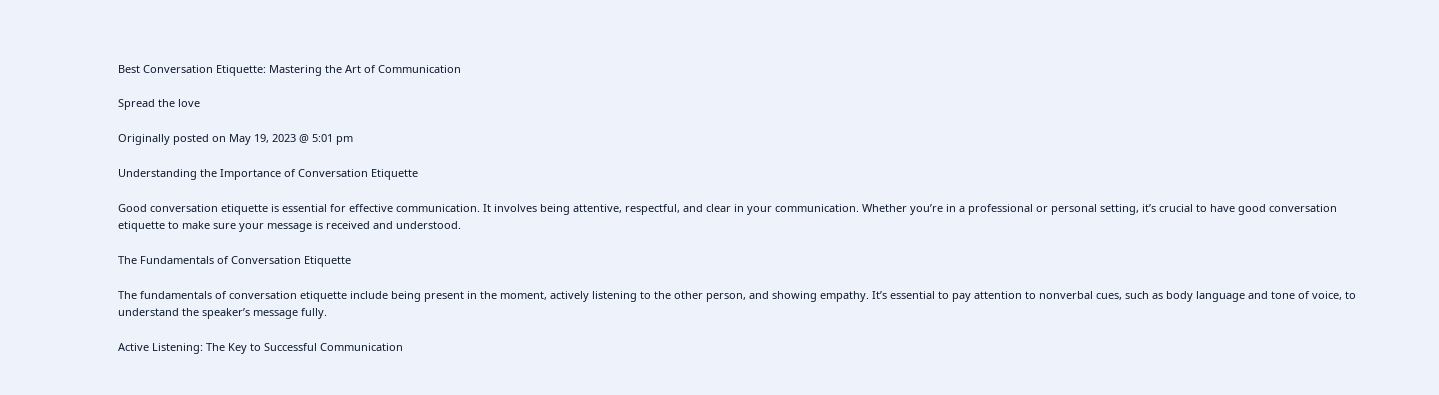Best Conversation Etiquette: Mastering the Art of Communication

Spread the love

Originally posted on May 19, 2023 @ 5:01 pm

Understanding the Importance of Conversation Etiquette

Good conversation etiquette is essential for effective communication. It involves being attentive, respectful, and clear in your communication. Whether you’re in a professional or personal setting, it’s crucial to have good conversation etiquette to make sure your message is received and understood.

The Fundamentals of Conversation Etiquette

The fundamentals of conversation etiquette include being present in the moment, actively listening to the other person, and showing empathy. It’s essential to pay attention to nonverbal cues, such as body language and tone of voice, to understand the speaker’s message fully.

Active Listening: The Key to Successful Communication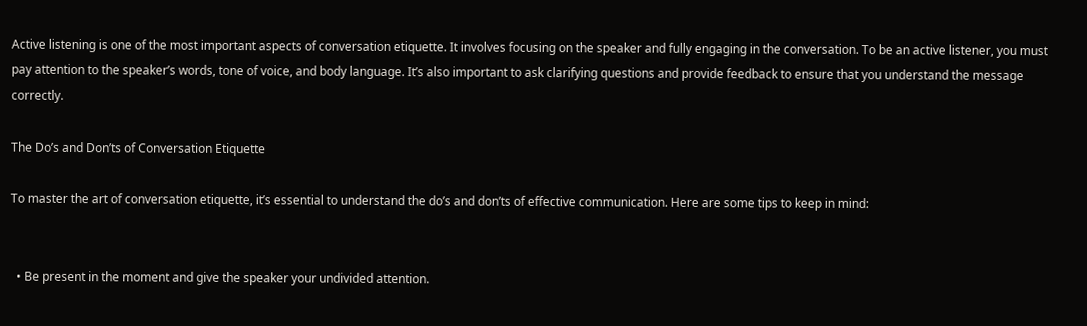Active listening is one of the most important aspects of conversation etiquette. It involves focusing on the speaker and fully engaging in the conversation. To be an active listener, you must pay attention to the speaker’s words, tone of voice, and body language. It’s also important to ask clarifying questions and provide feedback to ensure that you understand the message correctly.

The Do’s and Don’ts of Conversation Etiquette

To master the art of conversation etiquette, it’s essential to understand the do’s and don’ts of effective communication. Here are some tips to keep in mind:


  • Be present in the moment and give the speaker your undivided attention.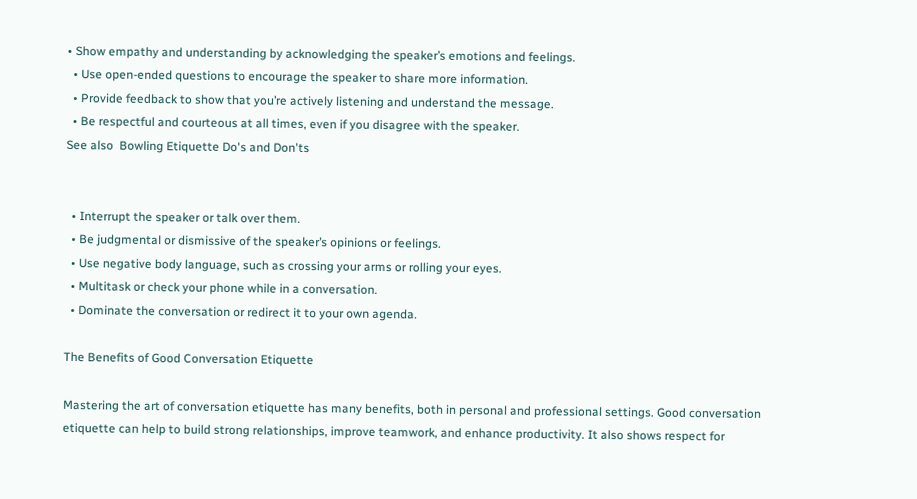• Show empathy and understanding by acknowledging the speaker’s emotions and feelings.
  • Use open-ended questions to encourage the speaker to share more information.
  • Provide feedback to show that you’re actively listening and understand the message.
  • Be respectful and courteous at all times, even if you disagree with the speaker.
See also  Bowling Etiquette Do's and Don'ts


  • Interrupt the speaker or talk over them.
  • Be judgmental or dismissive of the speaker’s opinions or feelings.
  • Use negative body language, such as crossing your arms or rolling your eyes.
  • Multitask or check your phone while in a conversation.
  • Dominate the conversation or redirect it to your own agenda.

The Benefits of Good Conversation Etiquette

Mastering the art of conversation etiquette has many benefits, both in personal and professional settings. Good conversation etiquette can help to build strong relationships, improve teamwork, and enhance productivity. It also shows respect for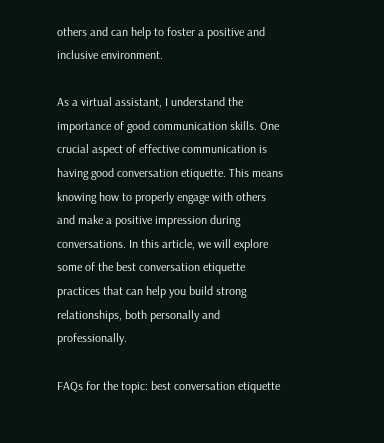others and can help to foster a positive and inclusive environment.

As a virtual assistant, I understand the importance of good communication skills. One crucial aspect of effective communication is having good conversation etiquette. This means knowing how to properly engage with others and make a positive impression during conversations. In this article, we will explore some of the best conversation etiquette practices that can help you build strong relationships, both personally and professionally.

FAQs for the topic: best conversation etiquette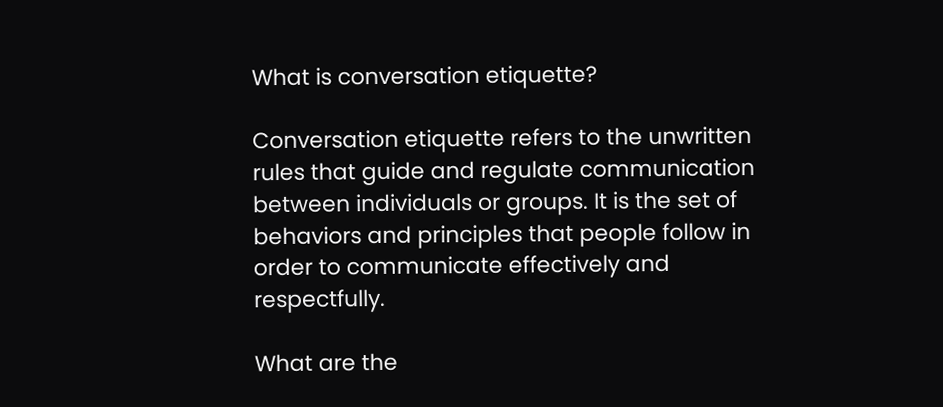What is conversation etiquette?

Conversation etiquette refers to the unwritten rules that guide and regulate communication between individuals or groups. It is the set of behaviors and principles that people follow in order to communicate effectively and respectfully.

What are the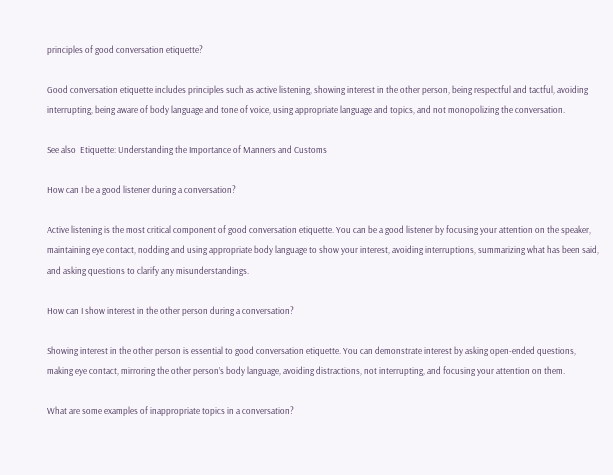principles of good conversation etiquette?

Good conversation etiquette includes principles such as active listening, showing interest in the other person, being respectful and tactful, avoiding interrupting, being aware of body language and tone of voice, using appropriate language and topics, and not monopolizing the conversation.

See also  Etiquette: Understanding the Importance of Manners and Customs

How can I be a good listener during a conversation?

Active listening is the most critical component of good conversation etiquette. You can be a good listener by focusing your attention on the speaker, maintaining eye contact, nodding and using appropriate body language to show your interest, avoiding interruptions, summarizing what has been said, and asking questions to clarify any misunderstandings.

How can I show interest in the other person during a conversation?

Showing interest in the other person is essential to good conversation etiquette. You can demonstrate interest by asking open-ended questions, making eye contact, mirroring the other person’s body language, avoiding distractions, not interrupting, and focusing your attention on them.

What are some examples of inappropriate topics in a conversation?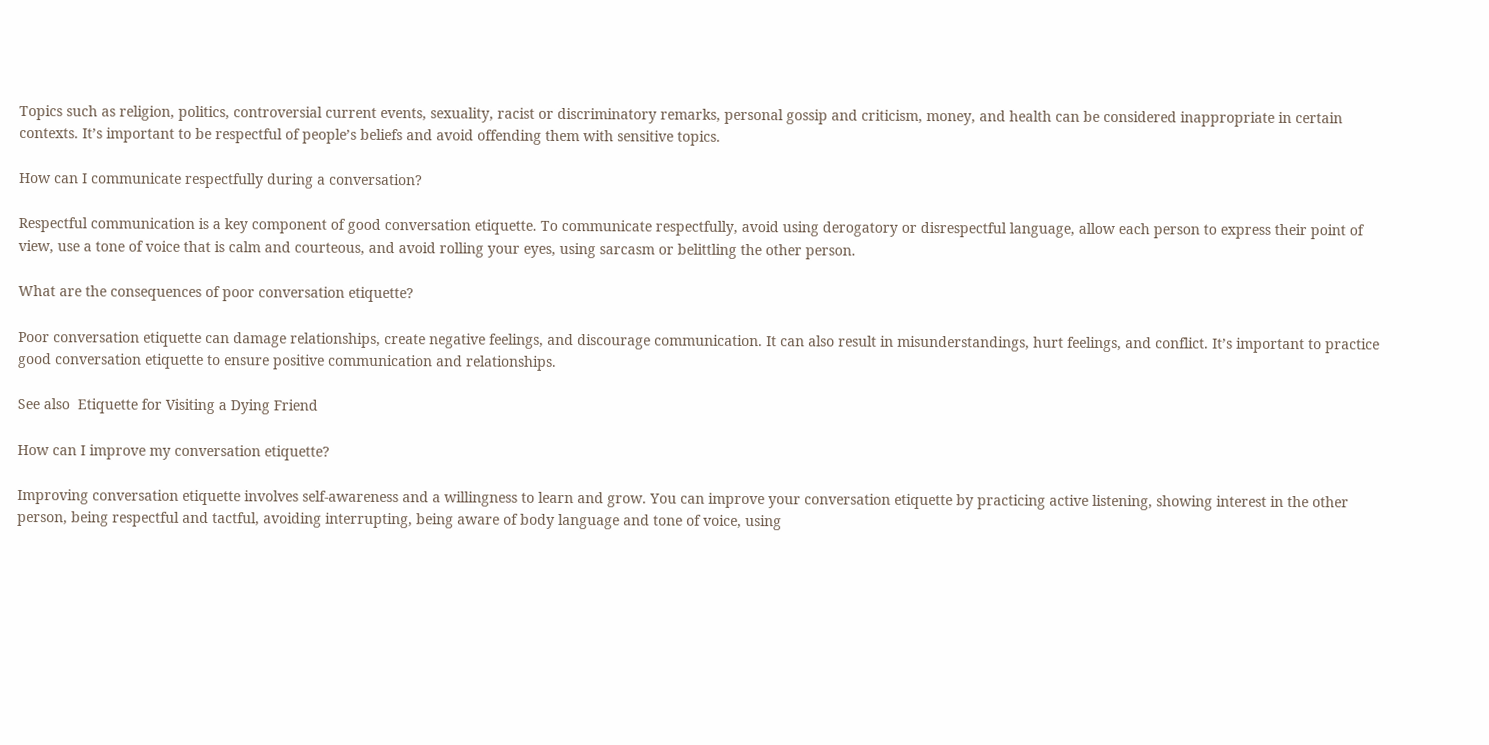Topics such as religion, politics, controversial current events, sexuality, racist or discriminatory remarks, personal gossip and criticism, money, and health can be considered inappropriate in certain contexts. It’s important to be respectful of people’s beliefs and avoid offending them with sensitive topics.

How can I communicate respectfully during a conversation?

Respectful communication is a key component of good conversation etiquette. To communicate respectfully, avoid using derogatory or disrespectful language, allow each person to express their point of view, use a tone of voice that is calm and courteous, and avoid rolling your eyes, using sarcasm or belittling the other person.

What are the consequences of poor conversation etiquette?

Poor conversation etiquette can damage relationships, create negative feelings, and discourage communication. It can also result in misunderstandings, hurt feelings, and conflict. It’s important to practice good conversation etiquette to ensure positive communication and relationships.

See also  Etiquette for Visiting a Dying Friend

How can I improve my conversation etiquette?

Improving conversation etiquette involves self-awareness and a willingness to learn and grow. You can improve your conversation etiquette by practicing active listening, showing interest in the other person, being respectful and tactful, avoiding interrupting, being aware of body language and tone of voice, using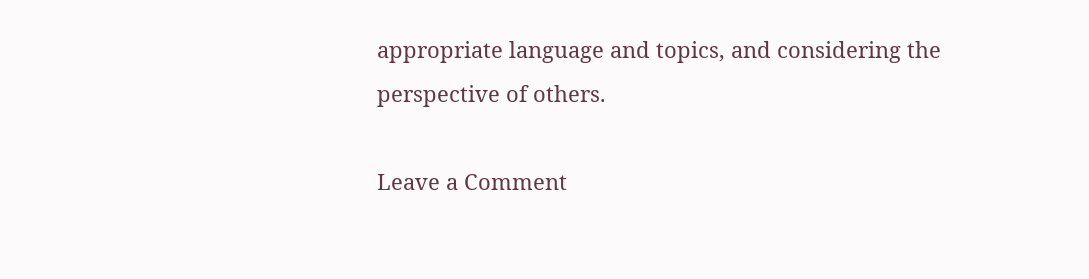appropriate language and topics, and considering the perspective of others.

Leave a Comment